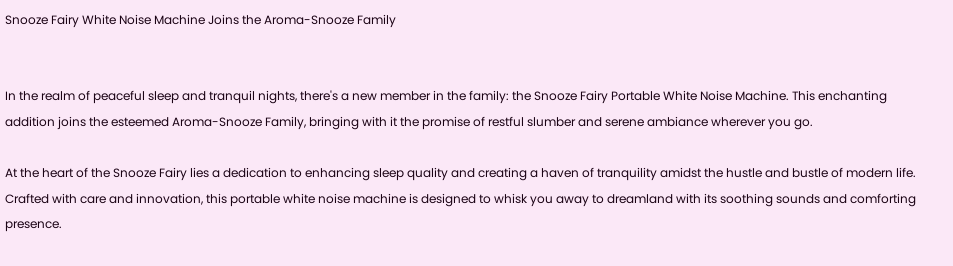Snooze Fairy White Noise Machine Joins the Aroma-Snooze Family


In the realm of peaceful sleep and tranquil nights, there's a new member in the family: the Snooze Fairy Portable White Noise Machine. This enchanting addition joins the esteemed Aroma-Snooze Family, bringing with it the promise of restful slumber and serene ambiance wherever you go.

At the heart of the Snooze Fairy lies a dedication to enhancing sleep quality and creating a haven of tranquility amidst the hustle and bustle of modern life. Crafted with care and innovation, this portable white noise machine is designed to whisk you away to dreamland with its soothing sounds and comforting presence.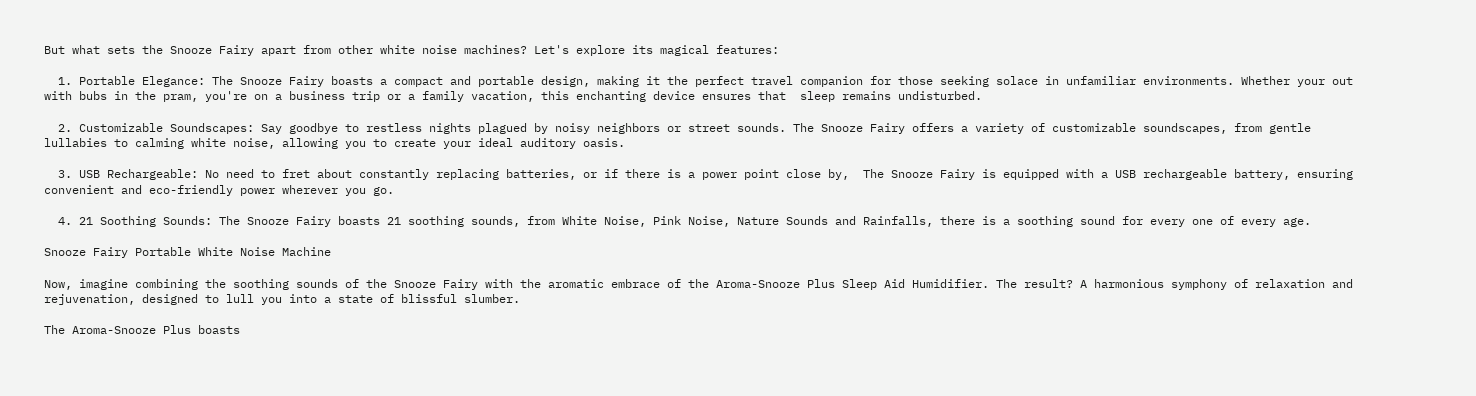But what sets the Snooze Fairy apart from other white noise machines? Let's explore its magical features:

  1. Portable Elegance: The Snooze Fairy boasts a compact and portable design, making it the perfect travel companion for those seeking solace in unfamiliar environments. Whether your out with bubs in the pram, you're on a business trip or a family vacation, this enchanting device ensures that  sleep remains undisturbed.

  2. Customizable Soundscapes: Say goodbye to restless nights plagued by noisy neighbors or street sounds. The Snooze Fairy offers a variety of customizable soundscapes, from gentle lullabies to calming white noise, allowing you to create your ideal auditory oasis.

  3. USB Rechargeable: No need to fret about constantly replacing batteries, or if there is a power point close by,  The Snooze Fairy is equipped with a USB rechargeable battery, ensuring convenient and eco-friendly power wherever you go.

  4. 21 Soothing Sounds: The Snooze Fairy boasts 21 soothing sounds, from White Noise, Pink Noise, Nature Sounds and Rainfalls, there is a soothing sound for every one of every age.

Snooze Fairy Portable White Noise Machine

Now, imagine combining the soothing sounds of the Snooze Fairy with the aromatic embrace of the Aroma-Snooze Plus Sleep Aid Humidifier. The result? A harmonious symphony of relaxation and rejuvenation, designed to lull you into a state of blissful slumber.

The Aroma-Snooze Plus boasts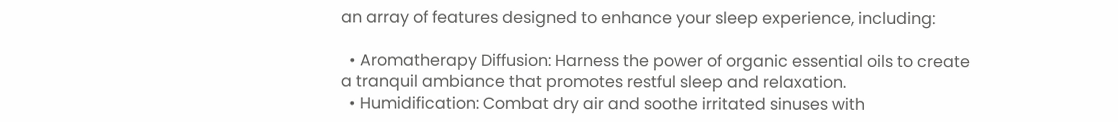an array of features designed to enhance your sleep experience, including:

  • Aromatherapy Diffusion: Harness the power of organic essential oils to create a tranquil ambiance that promotes restful sleep and relaxation.
  • Humidification: Combat dry air and soothe irritated sinuses with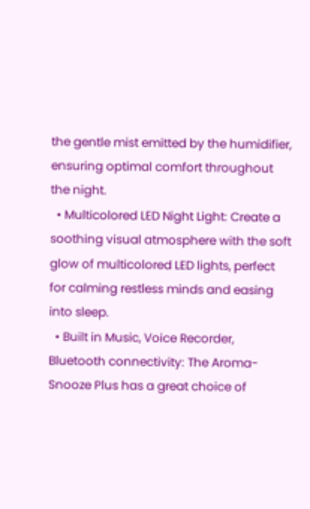the gentle mist emitted by the humidifier, ensuring optimal comfort throughout the night.
  • Multicolored LED Night Light: Create a soothing visual atmosphere with the soft glow of multicolored LED lights, perfect for calming restless minds and easing into sleep.
  • Built in Music, Voice Recorder, Bluetooth connectivity: The Aroma-Snooze Plus has a great choice of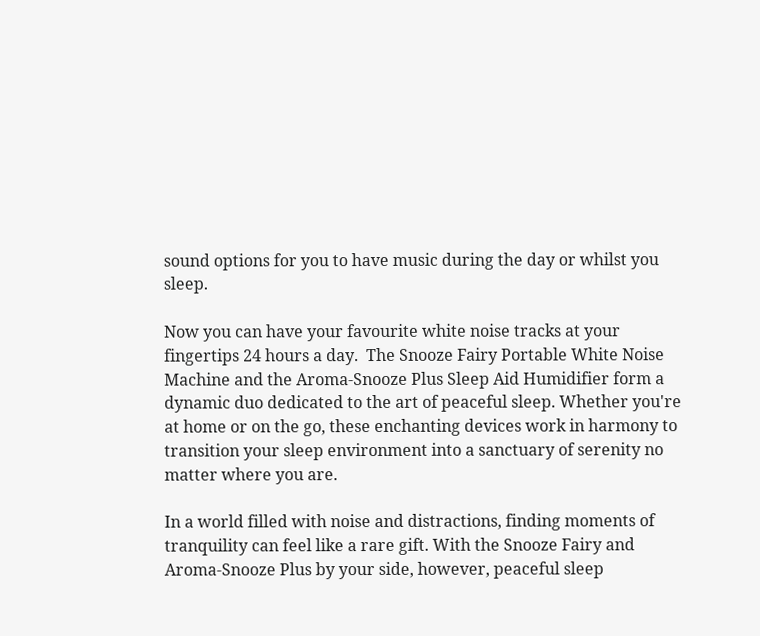sound options for you to have music during the day or whilst you sleep.

Now you can have your favourite white noise tracks at your fingertips 24 hours a day.  The Snooze Fairy Portable White Noise Machine and the Aroma-Snooze Plus Sleep Aid Humidifier form a dynamic duo dedicated to the art of peaceful sleep. Whether you're at home or on the go, these enchanting devices work in harmony to transition your sleep environment into a sanctuary of serenity no matter where you are.

In a world filled with noise and distractions, finding moments of tranquility can feel like a rare gift. With the Snooze Fairy and Aroma-Snooze Plus by your side, however, peaceful sleep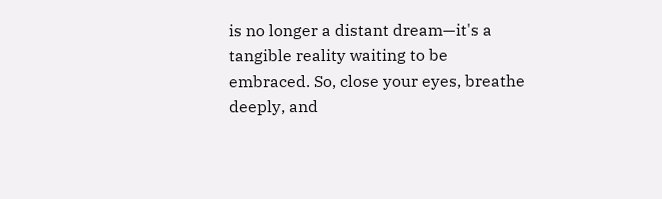is no longer a distant dream—it's a tangible reality waiting to be embraced. So, close your eyes, breathe deeply, and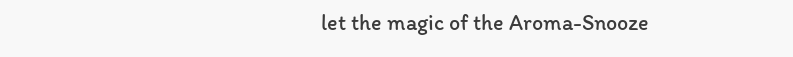let the magic of the Aroma-Snooze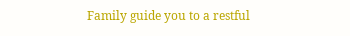Family guide you to a restful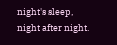night's sleep, night after night.